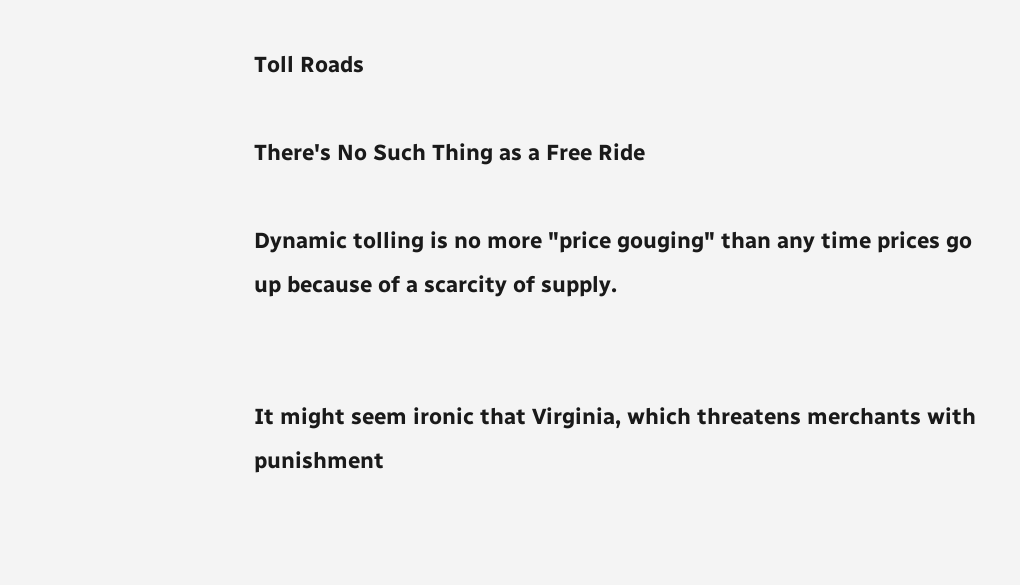Toll Roads

There's No Such Thing as a Free Ride

Dynamic tolling is no more "price gouging" than any time prices go up because of a scarcity of supply.


It might seem ironic that Virginia, which threatens merchants with punishment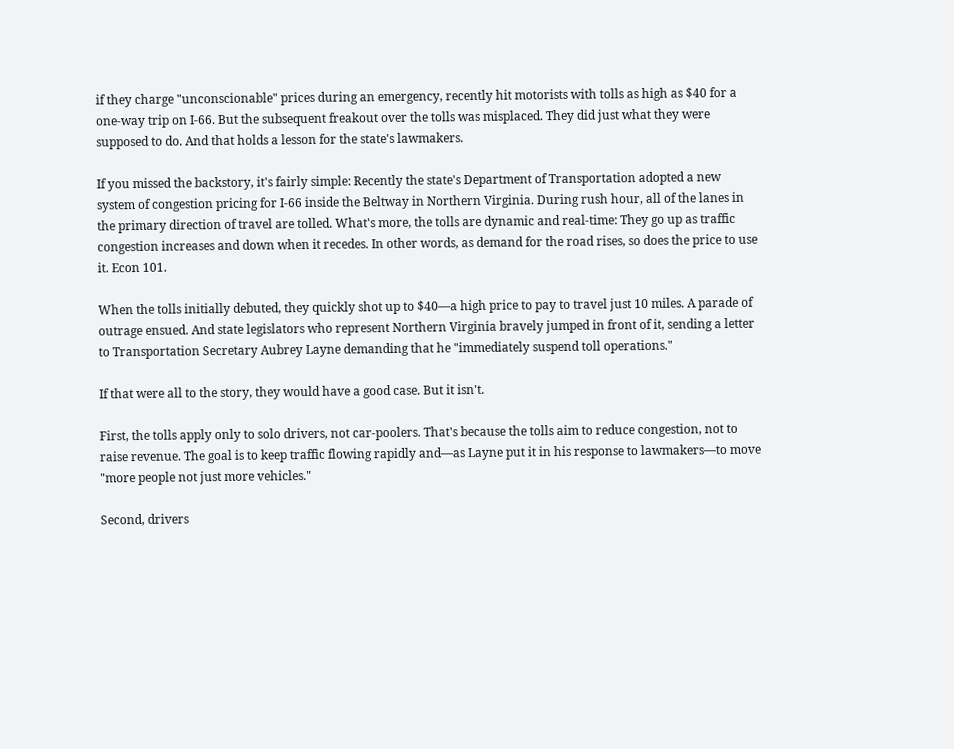if they charge "unconscionable" prices during an emergency, recently hit motorists with tolls as high as $40 for a one-way trip on I-66. But the subsequent freakout over the tolls was misplaced. They did just what they were supposed to do. And that holds a lesson for the state's lawmakers.

If you missed the backstory, it's fairly simple: Recently the state's Department of Transportation adopted a new system of congestion pricing for I-66 inside the Beltway in Northern Virginia. During rush hour, all of the lanes in the primary direction of travel are tolled. What's more, the tolls are dynamic and real-time: They go up as traffic congestion increases and down when it recedes. In other words, as demand for the road rises, so does the price to use it. Econ 101.

When the tolls initially debuted, they quickly shot up to $40—a high price to pay to travel just 10 miles. A parade of outrage ensued. And state legislators who represent Northern Virginia bravely jumped in front of it, sending a letter to Transportation Secretary Aubrey Layne demanding that he "immediately suspend toll operations."

If that were all to the story, they would have a good case. But it isn't.

First, the tolls apply only to solo drivers, not car-poolers. That's because the tolls aim to reduce congestion, not to raise revenue. The goal is to keep traffic flowing rapidly and—as Layne put it in his response to lawmakers—to move "more people not just more vehicles."

Second, drivers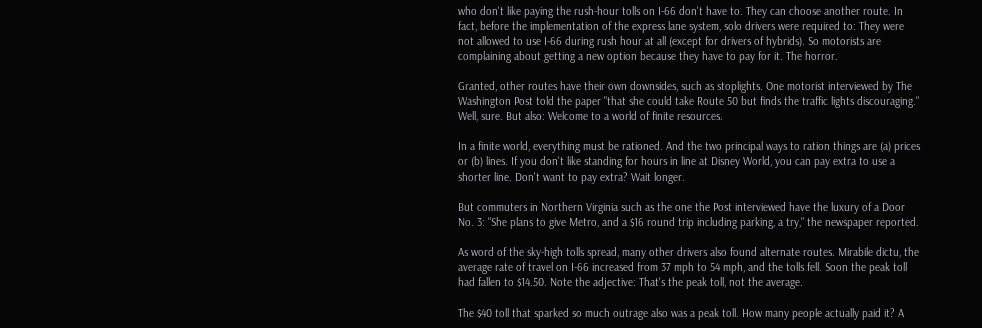who don't like paying the rush-hour tolls on I-66 don't have to. They can choose another route. In fact, before the implementation of the express lane system, solo drivers were required to: They were not allowed to use I-66 during rush hour at all (except for drivers of hybrids). So motorists are complaining about getting a new option because they have to pay for it. The horror.

Granted, other routes have their own downsides, such as stoplights. One motorist interviewed by The Washington Post told the paper "that she could take Route 50 but finds the traffic lights discouraging." Well, sure. But also: Welcome to a world of finite resources.

In a finite world, everything must be rationed. And the two principal ways to ration things are (a) prices or (b) lines. If you don't like standing for hours in line at Disney World, you can pay extra to use a shorter line. Don't want to pay extra? Wait longer.

But commuters in Northern Virginia such as the one the Post interviewed have the luxury of a Door No. 3: "She plans to give Metro, and a $16 round trip including parking, a try," the newspaper reported.

As word of the sky-high tolls spread, many other drivers also found alternate routes. Mirabile dictu, the average rate of travel on I-66 increased from 37 mph to 54 mph, and the tolls fell. Soon the peak toll had fallen to $14.50. Note the adjective: That's the peak toll, not the average.

The $40 toll that sparked so much outrage also was a peak toll. How many people actually paid it? A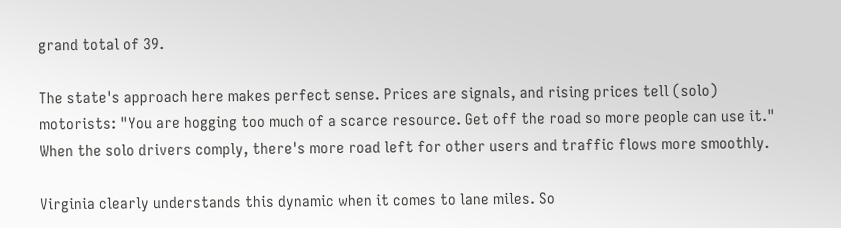grand total of 39.

The state's approach here makes perfect sense. Prices are signals, and rising prices tell (solo) motorists: "You are hogging too much of a scarce resource. Get off the road so more people can use it." When the solo drivers comply, there's more road left for other users and traffic flows more smoothly.

Virginia clearly understands this dynamic when it comes to lane miles. So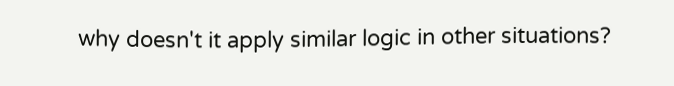why doesn't it apply similar logic in other situations?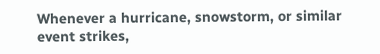Whenever a hurricane, snowstorm, or similar event strikes,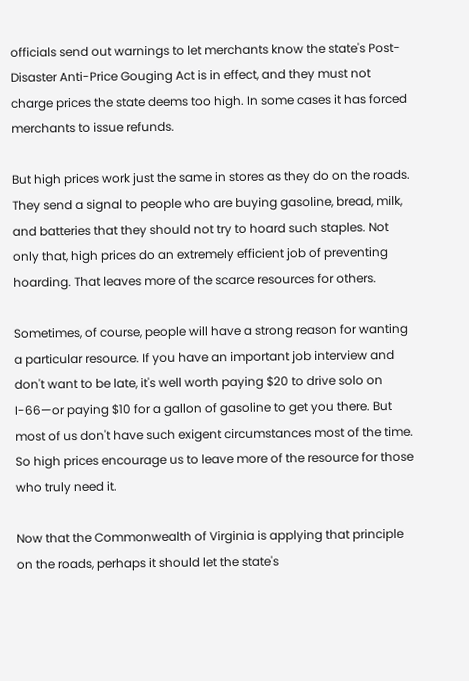officials send out warnings to let merchants know the state's Post-Disaster Anti-Price Gouging Act is in effect, and they must not charge prices the state deems too high. In some cases it has forced merchants to issue refunds.

But high prices work just the same in stores as they do on the roads. They send a signal to people who are buying gasoline, bread, milk, and batteries that they should not try to hoard such staples. Not only that, high prices do an extremely efficient job of preventing hoarding. That leaves more of the scarce resources for others.

Sometimes, of course, people will have a strong reason for wanting a particular resource. If you have an important job interview and don't want to be late, it's well worth paying $20 to drive solo on I-66—or paying $10 for a gallon of gasoline to get you there. But most of us don't have such exigent circumstances most of the time. So high prices encourage us to leave more of the resource for those who truly need it.

Now that the Commonwealth of Virginia is applying that principle on the roads, perhaps it should let the state's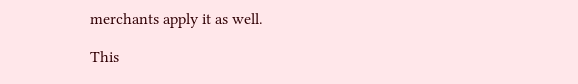merchants apply it as well.

This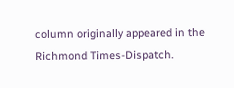column originally appeared in the Richmond Times-Dispatch.